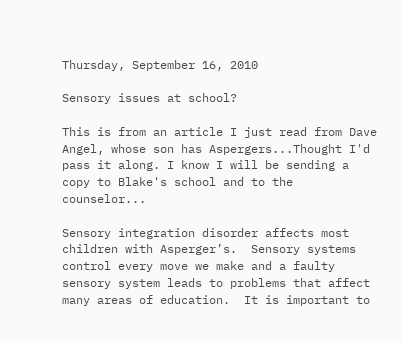Thursday, September 16, 2010

Sensory issues at school?

This is from an article I just read from Dave Angel, whose son has Aspergers...Thought I'd pass it along. I know I will be sending a copy to Blake's school and to the counselor...

Sensory integration disorder affects most children with Asperger’s.  Sensory systems control every move we make and a faulty sensory system leads to problems that affect many areas of education.  It is important to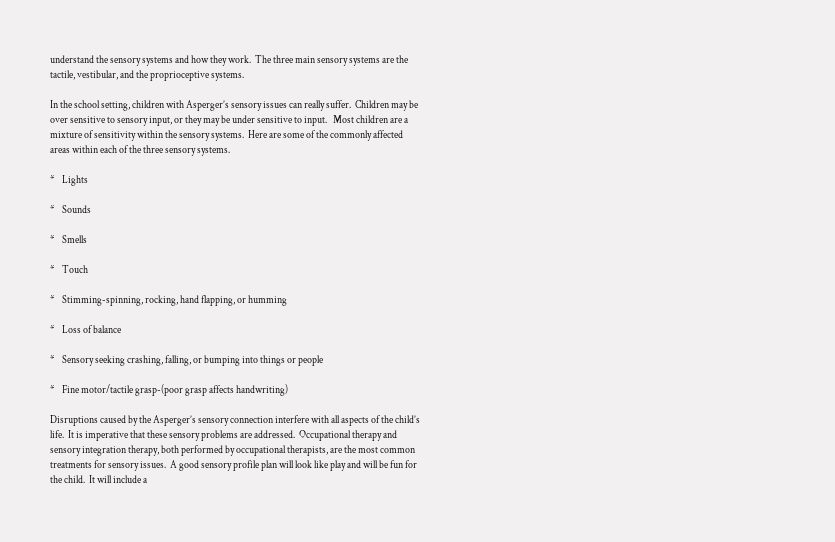understand the sensory systems and how they work.  The three main sensory systems are the tactile, vestibular, and the proprioceptive systems.

In the school setting, children with Asperger’s sensory issues can really suffer.  Children may be over sensitive to sensory input, or they may be under sensitive to input.   Most children are a mixture of sensitivity within the sensory systems.  Here are some of the commonly affected areas within each of the three sensory systems.

*    Lights

*    Sounds

*    Smells

*    Touch

*    Stimming-spinning, rocking, hand flapping, or humming

*    Loss of balance

*    Sensory seeking crashing, falling, or bumping into things or people

*    Fine motor/tactile grasp-(poor grasp affects handwriting)

Disruptions caused by the Asperger’s sensory connection interfere with all aspects of the child’s life.  It is imperative that these sensory problems are addressed.  Occupational therapy and sensory integration therapy, both performed by occupational therapists, are the most common treatments for sensory issues.  A good sensory profile plan will look like play and will be fun for the child.  It will include a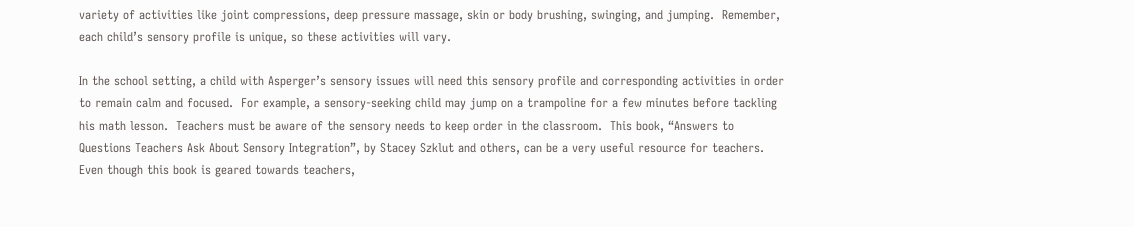variety of activities like joint compressions, deep pressure massage, skin or body brushing, swinging, and jumping.  Remember, each child’s sensory profile is unique, so these activities will vary.

In the school setting, a child with Asperger’s sensory issues will need this sensory profile and corresponding activities in order to remain calm and focused.  For example, a sensory-seeking child may jump on a trampoline for a few minutes before tackling his math lesson.  Teachers must be aware of the sensory needs to keep order in the classroom.  This book, “Answers to Questions Teachers Ask About Sensory Integration”, by Stacey Szklut and others, can be a very useful resource for teachers.  Even though this book is geared towards teachers,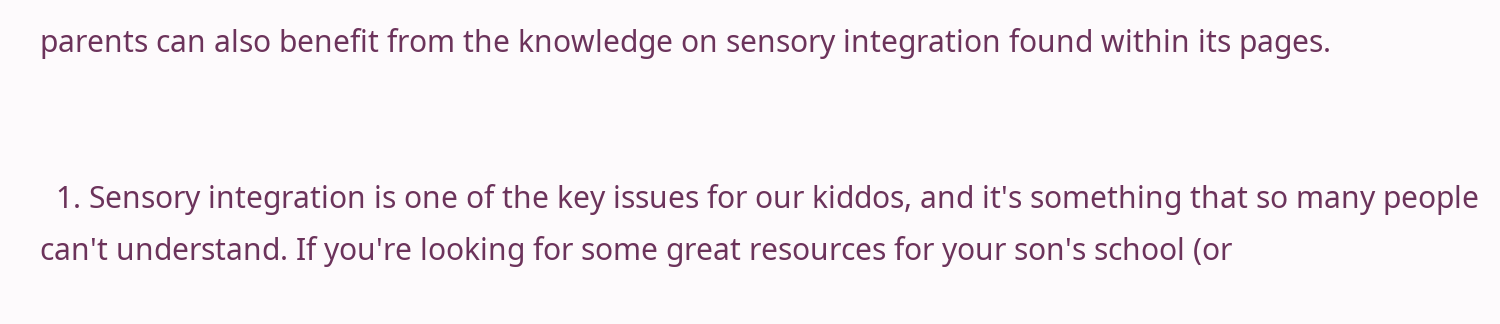parents can also benefit from the knowledge on sensory integration found within its pages.


  1. Sensory integration is one of the key issues for our kiddos, and it's something that so many people can't understand. If you're looking for some great resources for your son's school (or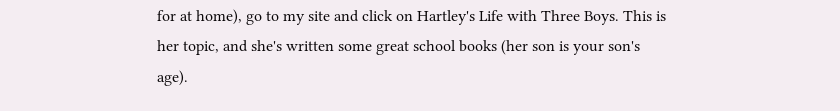for at home), go to my site and click on Hartley's Life with Three Boys. This is her topic, and she's written some great school books (her son is your son's age).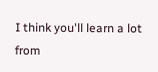I think you'll learn a lot from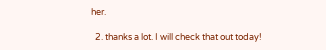her.

  2. thanks a lot. I will check that out today!